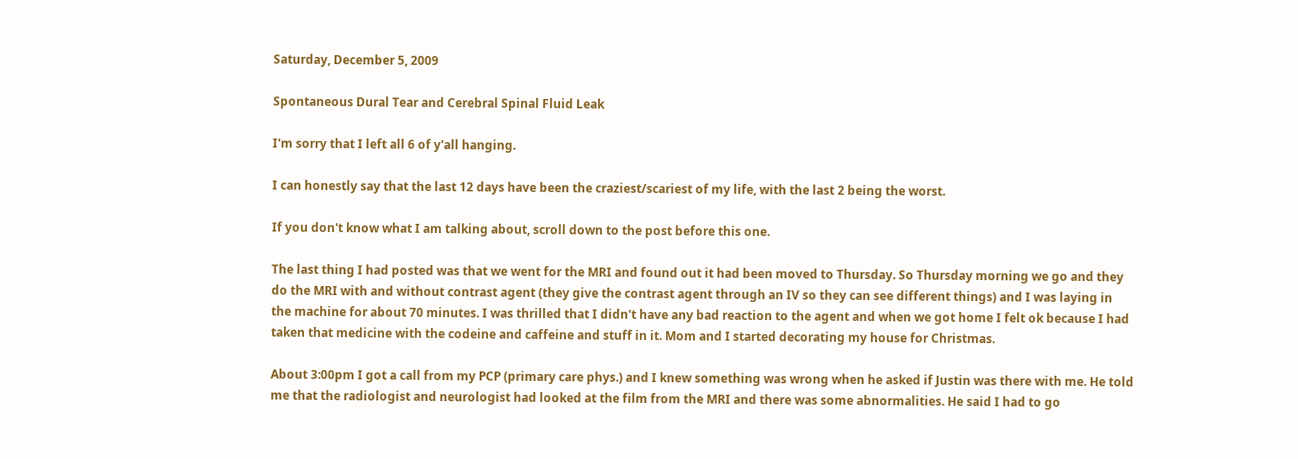Saturday, December 5, 2009

Spontaneous Dural Tear and Cerebral Spinal Fluid Leak

I'm sorry that I left all 6 of y'all hanging.

I can honestly say that the last 12 days have been the craziest/scariest of my life, with the last 2 being the worst.

If you don't know what I am talking about, scroll down to the post before this one.

The last thing I had posted was that we went for the MRI and found out it had been moved to Thursday. So Thursday morning we go and they do the MRI with and without contrast agent (they give the contrast agent through an IV so they can see different things) and I was laying in the machine for about 70 minutes. I was thrilled that I didn't have any bad reaction to the agent and when we got home I felt ok because I had taken that medicine with the codeine and caffeine and stuff in it. Mom and I started decorating my house for Christmas.

About 3:00pm I got a call from my PCP (primary care phys.) and I knew something was wrong when he asked if Justin was there with me. He told me that the radiologist and neurologist had looked at the film from the MRI and there was some abnormalities. He said I had to go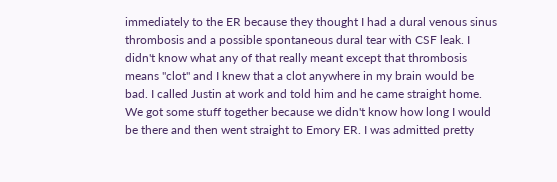immediately to the ER because they thought I had a dural venous sinus thrombosis and a possible spontaneous dural tear with CSF leak. I didn't know what any of that really meant except that thrombosis means "clot" and I knew that a clot anywhere in my brain would be bad. I called Justin at work and told him and he came straight home. We got some stuff together because we didn't know how long I would be there and then went straight to Emory ER. I was admitted pretty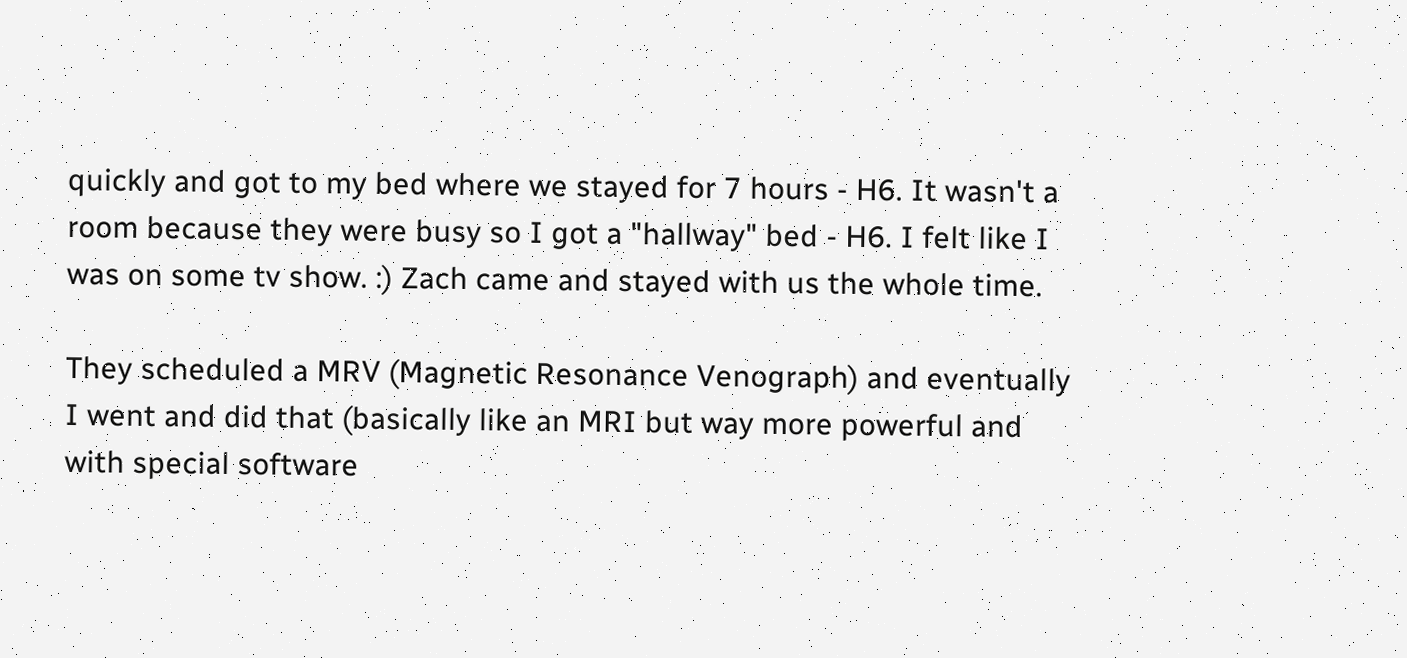quickly and got to my bed where we stayed for 7 hours - H6. It wasn't a room because they were busy so I got a "hallway" bed - H6. I felt like I was on some tv show. :) Zach came and stayed with us the whole time.

They scheduled a MRV (Magnetic Resonance Venograph) and eventually I went and did that (basically like an MRI but way more powerful and with special software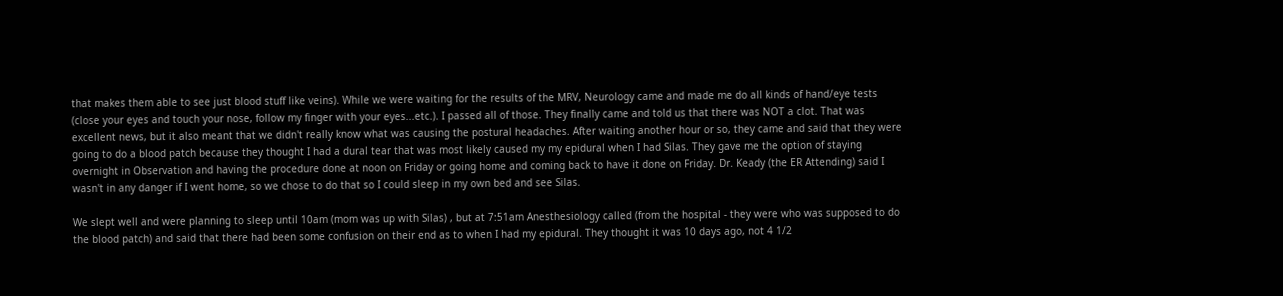that makes them able to see just blood stuff like veins). While we were waiting for the results of the MRV, Neurology came and made me do all kinds of hand/eye tests (close your eyes and touch your nose, follow my finger with your eyes...etc.). I passed all of those. They finally came and told us that there was NOT a clot. That was excellent news, but it also meant that we didn't really know what was causing the postural headaches. After waiting another hour or so, they came and said that they were going to do a blood patch because they thought I had a dural tear that was most likely caused my my epidural when I had Silas. They gave me the option of staying overnight in Observation and having the procedure done at noon on Friday or going home and coming back to have it done on Friday. Dr. Keady (the ER Attending) said I wasn't in any danger if I went home, so we chose to do that so I could sleep in my own bed and see Silas.

We slept well and were planning to sleep until 10am (mom was up with Silas) , but at 7:51am Anesthesiology called (from the hospital - they were who was supposed to do the blood patch) and said that there had been some confusion on their end as to when I had my epidural. They thought it was 10 days ago, not 4 1/2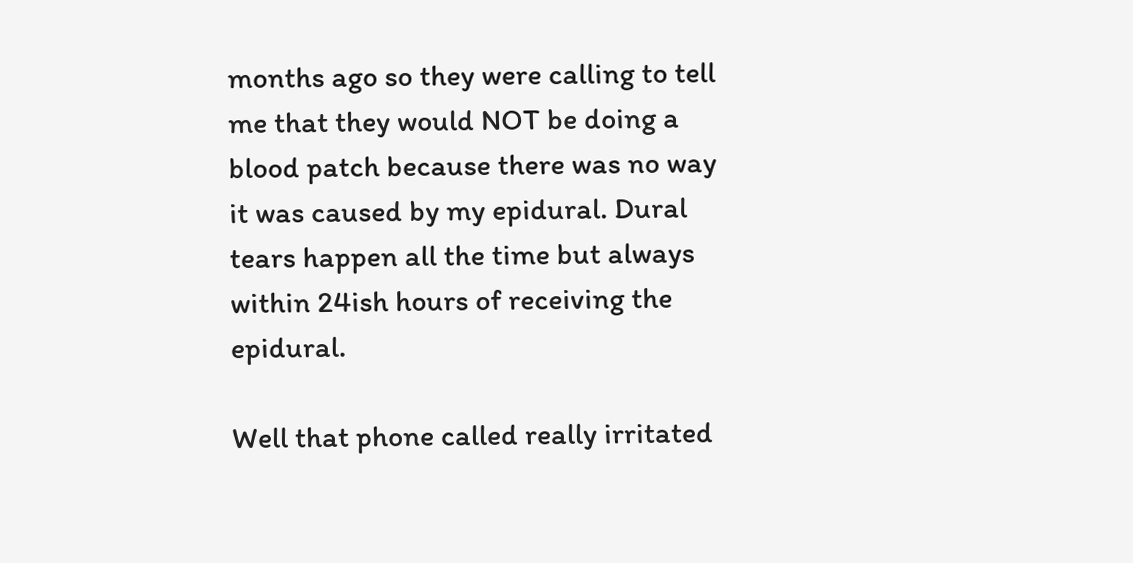months ago so they were calling to tell me that they would NOT be doing a blood patch because there was no way it was caused by my epidural. Dural tears happen all the time but always within 24ish hours of receiving the epidural.

Well that phone called really irritated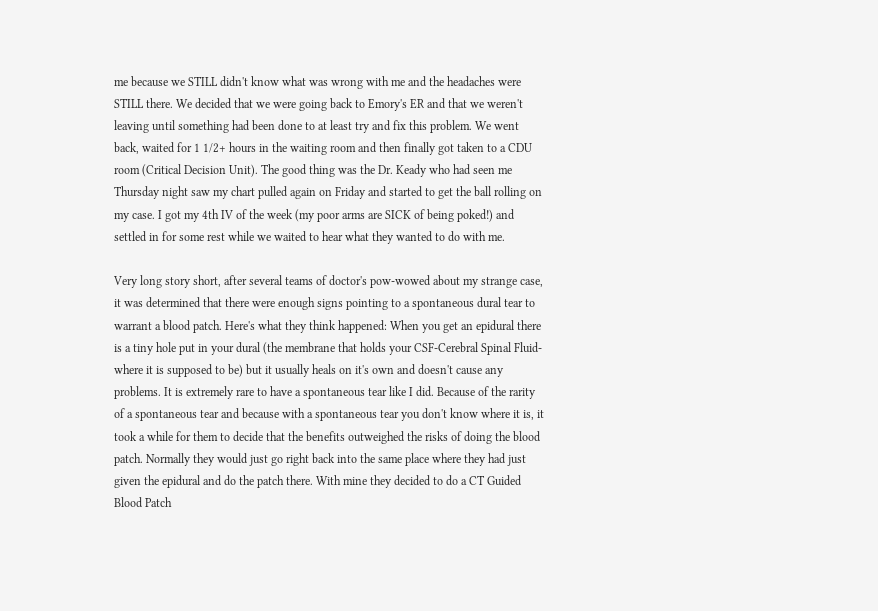me because we STILL didn't know what was wrong with me and the headaches were STILL there. We decided that we were going back to Emory's ER and that we weren't leaving until something had been done to at least try and fix this problem. We went back, waited for 1 1/2+ hours in the waiting room and then finally got taken to a CDU room (Critical Decision Unit). The good thing was the Dr. Keady who had seen me Thursday night saw my chart pulled again on Friday and started to get the ball rolling on my case. I got my 4th IV of the week (my poor arms are SICK of being poked!) and settled in for some rest while we waited to hear what they wanted to do with me.

Very long story short, after several teams of doctor's pow-wowed about my strange case, it was determined that there were enough signs pointing to a spontaneous dural tear to warrant a blood patch. Here's what they think happened: When you get an epidural there is a tiny hole put in your dural (the membrane that holds your CSF-Cerebral Spinal Fluid- where it is supposed to be) but it usually heals on it's own and doesn't cause any problems. It is extremely rare to have a spontaneous tear like I did. Because of the rarity of a spontaneous tear and because with a spontaneous tear you don't know where it is, it took a while for them to decide that the benefits outweighed the risks of doing the blood patch. Normally they would just go right back into the same place where they had just given the epidural and do the patch there. With mine they decided to do a CT Guided Blood Patch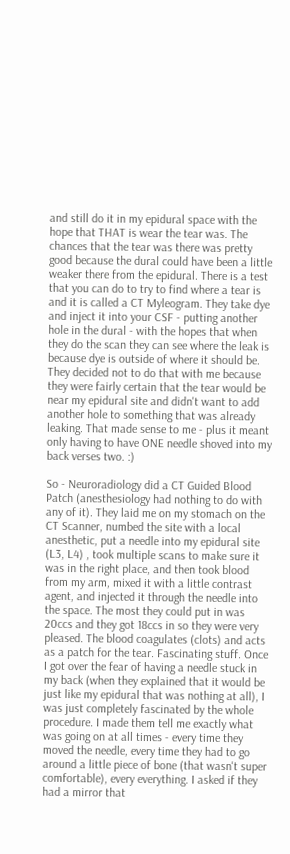and still do it in my epidural space with the hope that THAT is wear the tear was. The chances that the tear was there was pretty good because the dural could have been a little weaker there from the epidural. There is a test that you can do to try to find where a tear is and it is called a CT Myleogram. They take dye and inject it into your CSF - putting another hole in the dural - with the hopes that when they do the scan they can see where the leak is because dye is outside of where it should be. They decided not to do that with me because they were fairly certain that the tear would be near my epidural site and didn't want to add another hole to something that was already leaking. That made sense to me - plus it meant only having to have ONE needle shoved into my back verses two. :)

So - Neuroradiology did a CT Guided Blood Patch (anesthesiology had nothing to do with any of it). They laid me on my stomach on the CT Scanner, numbed the site with a local anesthetic, put a needle into my epidural site (L3, L4) , took multiple scans to make sure it was in the right place, and then took blood from my arm, mixed it with a little contrast agent, and injected it through the needle into the space. The most they could put in was 20ccs and they got 18ccs in so they were very pleased. The blood coagulates (clots) and acts as a patch for the tear. Fascinating stuff. Once I got over the fear of having a needle stuck in my back (when they explained that it would be just like my epidural that was nothing at all), I was just completely fascinated by the whole procedure. I made them tell me exactly what was going on at all times - every time they moved the needle, every time they had to go around a little piece of bone (that wasn't super comfortable), every everything. I asked if they had a mirror that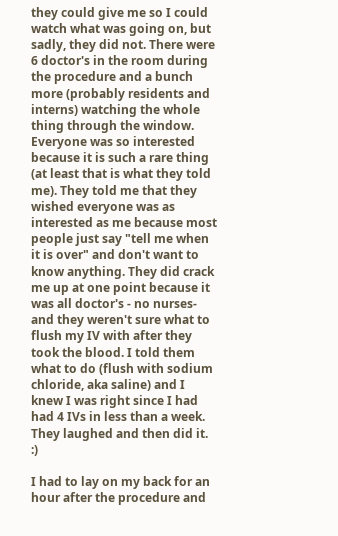they could give me so I could watch what was going on, but sadly, they did not. There were 6 doctor's in the room during the procedure and a bunch more (probably residents and interns) watching the whole thing through the window. Everyone was so interested because it is such a rare thing (at least that is what they told me). They told me that they wished everyone was as interested as me because most people just say "tell me when it is over" and don't want to know anything. They did crack me up at one point because it was all doctor's - no nurses- and they weren't sure what to flush my IV with after they took the blood. I told them what to do (flush with sodium chloride, aka saline) and I knew I was right since I had had 4 IVs in less than a week. They laughed and then did it. :)

I had to lay on my back for an hour after the procedure and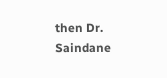then Dr. Saindane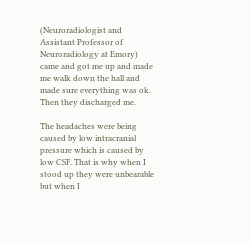(Neuroradiologist and Assistant Professor of Neuroradiology at Emory) came and got me up and made me walk down the hall and made sure everything was ok. Then they discharged me.

The headaches were being caused by low intracranial pressure which is caused by low CSF. That is why when I stood up they were unbearable but when I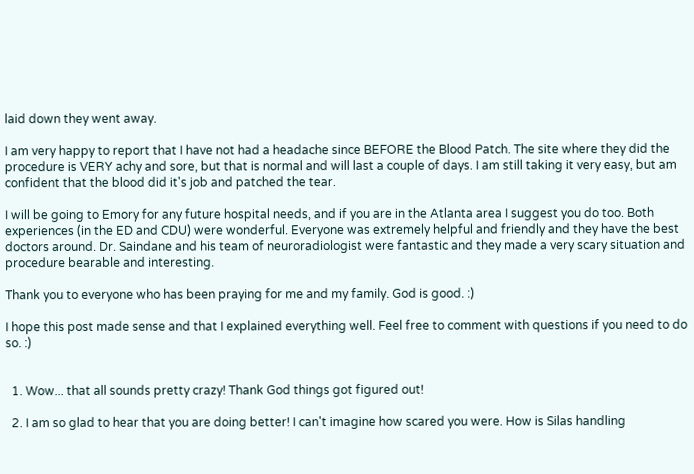laid down they went away.

I am very happy to report that I have not had a headache since BEFORE the Blood Patch. The site where they did the procedure is VERY achy and sore, but that is normal and will last a couple of days. I am still taking it very easy, but am confident that the blood did it's job and patched the tear.

I will be going to Emory for any future hospital needs, and if you are in the Atlanta area I suggest you do too. Both experiences (in the ED and CDU) were wonderful. Everyone was extremely helpful and friendly and they have the best doctors around. Dr. Saindane and his team of neuroradiologist were fantastic and they made a very scary situation and procedure bearable and interesting.

Thank you to everyone who has been praying for me and my family. God is good. :)

I hope this post made sense and that I explained everything well. Feel free to comment with questions if you need to do so. :)


  1. Wow... that all sounds pretty crazy! Thank God things got figured out!

  2. I am so glad to hear that you are doing better! I can't imagine how scared you were. How is Silas handling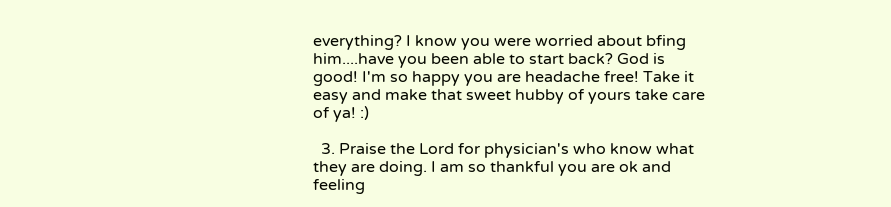everything? I know you were worried about bfing him....have you been able to start back? God is good! I'm so happy you are headache free! Take it easy and make that sweet hubby of yours take care of ya! :)

  3. Praise the Lord for physician's who know what they are doing. I am so thankful you are ok and feeling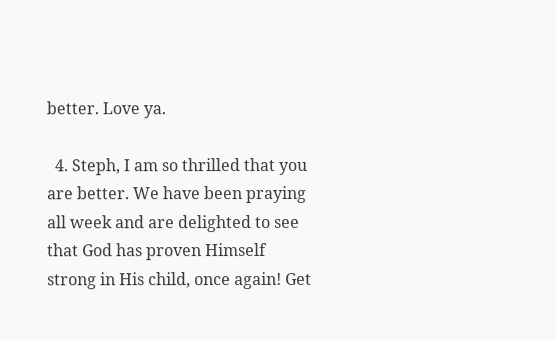better. Love ya.

  4. Steph, I am so thrilled that you are better. We have been praying all week and are delighted to see that God has proven Himself strong in His child, once again! Get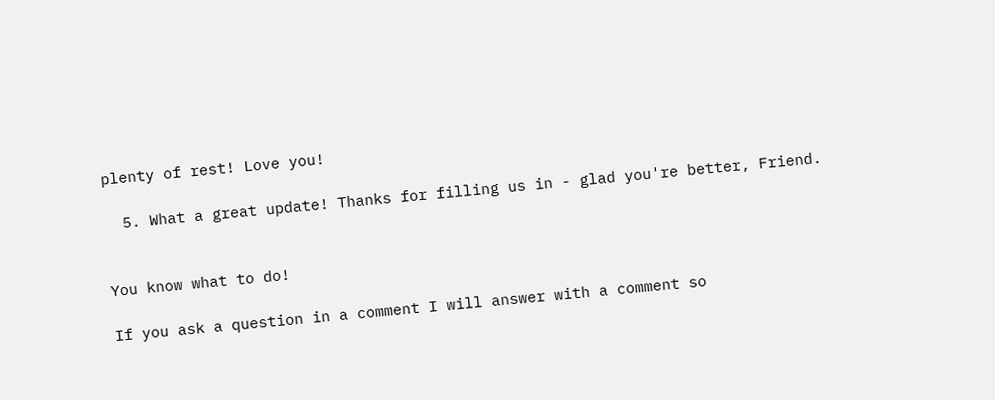plenty of rest! Love you!

  5. What a great update! Thanks for filling us in - glad you're better, Friend.


You know what to do!

If you ask a question in a comment I will answer with a comment so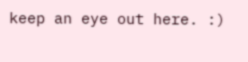keep an eye out here. :)